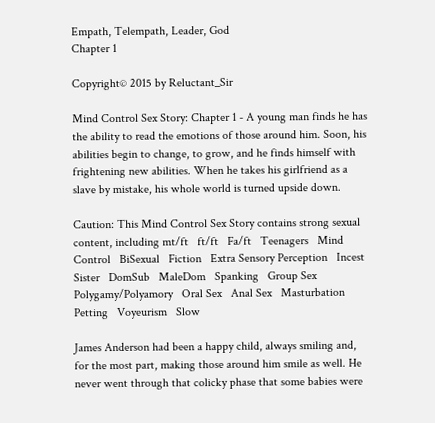Empath, Telempath, Leader, God
Chapter 1

Copyright© 2015 by Reluctant_Sir

Mind Control Sex Story: Chapter 1 - A young man finds he has the ability to read the emotions of those around him. Soon, his abilities begin to change, to grow, and he finds himself with frightening new abilities. When he takes his girlfriend as a slave by mistake, his whole world is turned upside down.

Caution: This Mind Control Sex Story contains strong sexual content, including mt/ft   ft/ft   Fa/ft   Teenagers   Mind Control   BiSexual   Fiction   Extra Sensory Perception   Incest   Sister   DomSub   MaleDom   Spanking   Group Sex   Polygamy/Polyamory   Oral Sex   Anal Sex   Masturbation   Petting   Voyeurism   Slow

James Anderson had been a happy child, always smiling and, for the most part, making those around him smile as well. He never went through that colicky phase that some babies were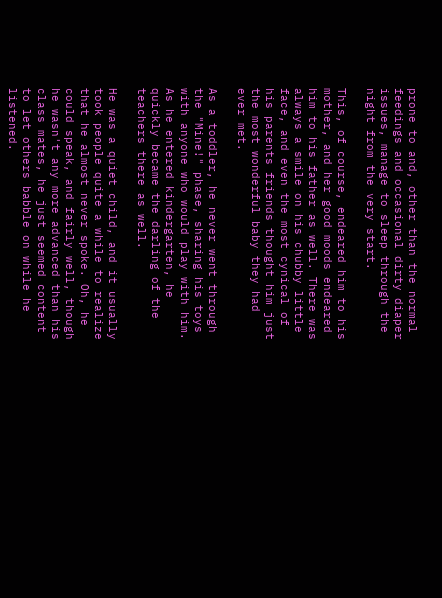prone to and, other than the normal feedings and occasional dirty diaper issues, manage to sleep through the night from the very start.

This, of course, endeared him to his mother, and her good moods endeared him to his father as well. There was always a smile on his chubby little face, and even the most cynical of his parents friends thought him just the most wonderful baby they had ever met.

As a toddler, he never went through the "Mine!" phase, sharing his toys with anyone who would play with him. As he entered kindergarten, he quickly became the darling of the teachers there as well.

He was a quiet child, and it usually took people quite a while to realize that he almost never spoke. Oh, he could speak, and fairly well, though he wasn't any more advanced than his class mates, he just seemed content to let others babble on while he listened.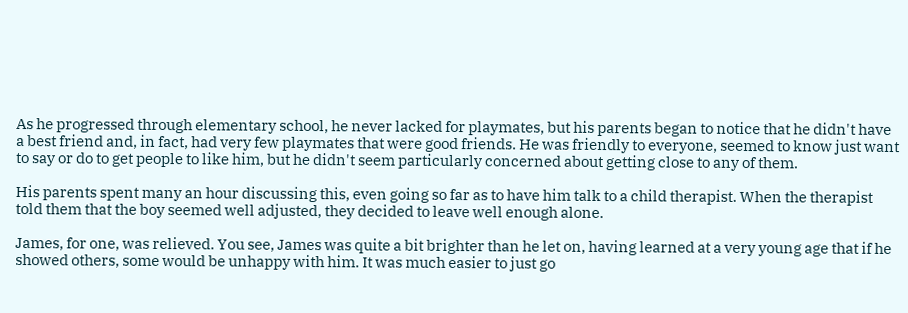As he progressed through elementary school, he never lacked for playmates, but his parents began to notice that he didn't have a best friend and, in fact, had very few playmates that were good friends. He was friendly to everyone, seemed to know just want to say or do to get people to like him, but he didn't seem particularly concerned about getting close to any of them.

His parents spent many an hour discussing this, even going so far as to have him talk to a child therapist. When the therapist told them that the boy seemed well adjusted, they decided to leave well enough alone.

James, for one, was relieved. You see, James was quite a bit brighter than he let on, having learned at a very young age that if he showed others, some would be unhappy with him. It was much easier to just go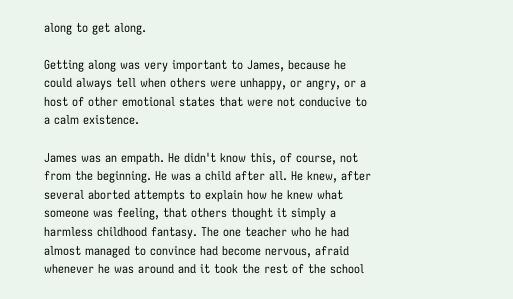along to get along.

Getting along was very important to James, because he could always tell when others were unhappy, or angry, or a host of other emotional states that were not conducive to a calm existence.

James was an empath. He didn't know this, of course, not from the beginning. He was a child after all. He knew, after several aborted attempts to explain how he knew what someone was feeling, that others thought it simply a harmless childhood fantasy. The one teacher who he had almost managed to convince had become nervous, afraid whenever he was around and it took the rest of the school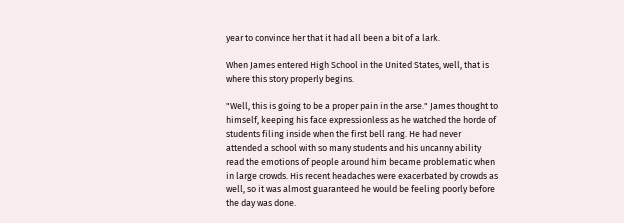year to convince her that it had all been a bit of a lark.

When James entered High School in the United States, well, that is where this story properly begins.

"Well, this is going to be a proper pain in the arse." James thought to himself, keeping his face expressionless as he watched the horde of students filing inside when the first bell rang. He had never attended a school with so many students and his uncanny ability read the emotions of people around him became problematic when in large crowds. His recent headaches were exacerbated by crowds as well, so it was almost guaranteed he would be feeling poorly before the day was done.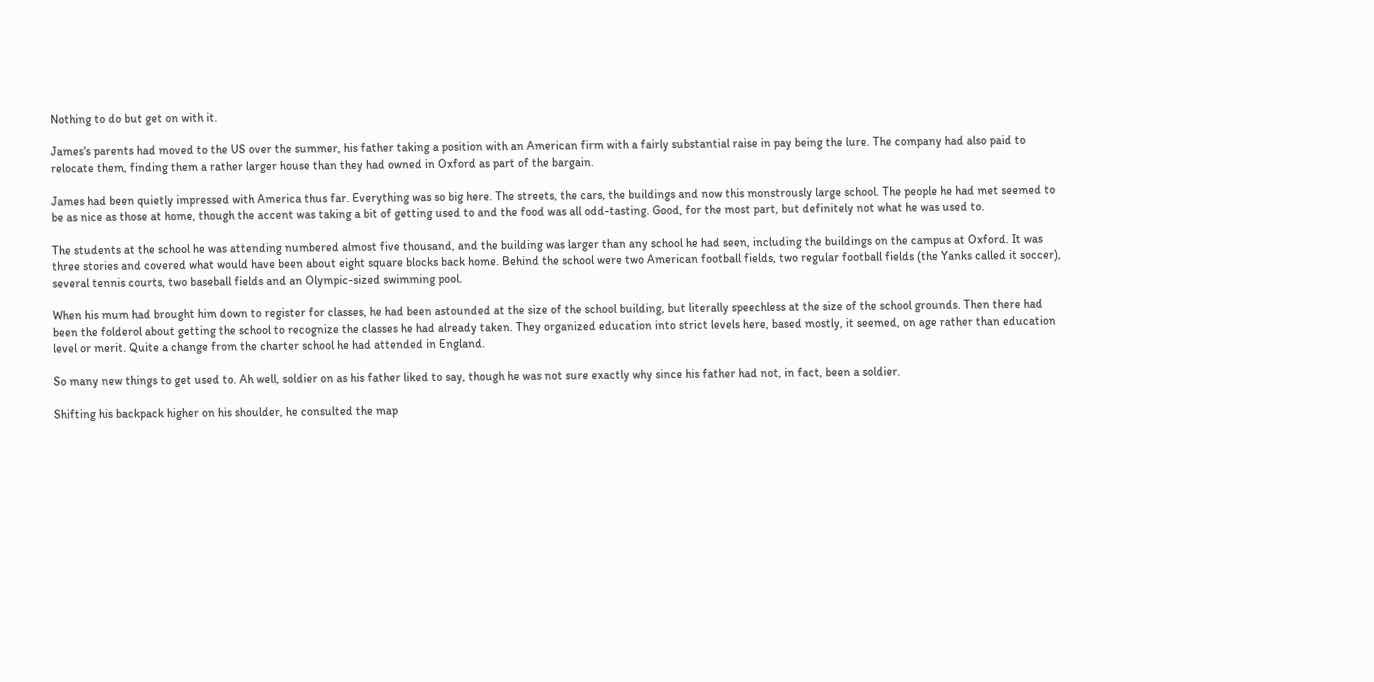Nothing to do but get on with it.

James's parents had moved to the US over the summer, his father taking a position with an American firm with a fairly substantial raise in pay being the lure. The company had also paid to relocate them, finding them a rather larger house than they had owned in Oxford as part of the bargain.

James had been quietly impressed with America thus far. Everything was so big here. The streets, the cars, the buildings and now this monstrously large school. The people he had met seemed to be as nice as those at home, though the accent was taking a bit of getting used to and the food was all odd-tasting. Good, for the most part, but definitely not what he was used to.

The students at the school he was attending numbered almost five thousand, and the building was larger than any school he had seen, including the buildings on the campus at Oxford. It was three stories and covered what would have been about eight square blocks back home. Behind the school were two American football fields, two regular football fields (the Yanks called it soccer), several tennis courts, two baseball fields and an Olympic-sized swimming pool.

When his mum had brought him down to register for classes, he had been astounded at the size of the school building, but literally speechless at the size of the school grounds. Then there had been the folderol about getting the school to recognize the classes he had already taken. They organized education into strict levels here, based mostly, it seemed, on age rather than education level or merit. Quite a change from the charter school he had attended in England.

So many new things to get used to. Ah well, soldier on as his father liked to say, though he was not sure exactly why since his father had not, in fact, been a soldier.

Shifting his backpack higher on his shoulder, he consulted the map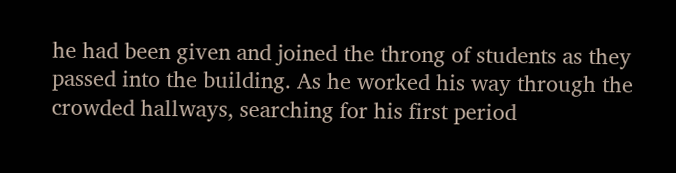he had been given and joined the throng of students as they passed into the building. As he worked his way through the crowded hallways, searching for his first period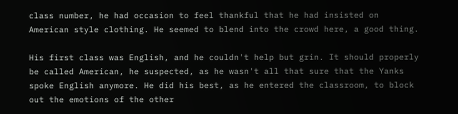class number, he had occasion to feel thankful that he had insisted on American style clothing. He seemed to blend into the crowd here, a good thing.

His first class was English, and he couldn't help but grin. It should properly be called American, he suspected, as he wasn't all that sure that the Yanks spoke English anymore. He did his best, as he entered the classroom, to block out the emotions of the other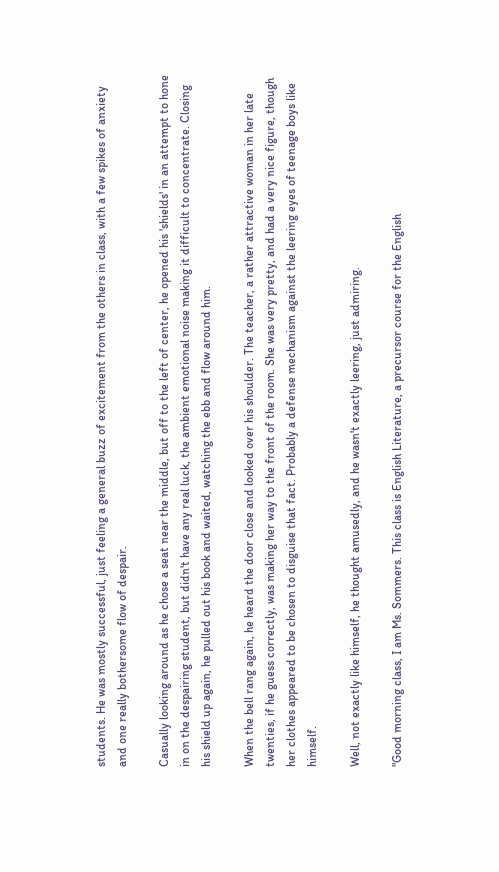students. He was mostly successful, just feeling a general buzz of excitement from the others in class, with a few spikes of anxiety and one really bothersome flow of despair.

Casually looking around as he chose a seat near the middle, but off to the left of center, he opened his 'shields' in an attempt to hone in on the despairing student, but didn't have any real luck, the ambient emotional noise making it difficult to concentrate. Closing his shield up again, he pulled out his book and waited, watching the ebb and flow around him.

When the bell rang again, he heard the door close and looked over his shoulder. The teacher, a rather attractive woman in her late twenties, if he guess correctly, was making her way to the front of the room. She was very pretty, and had a very nice figure, though her clothes appeared to be chosen to disguise that fact. Probably a defense mechanism against the leering eyes of teenage boys like himself.

Well, not exactly like himself, he thought amusedly, and he wasn't exactly leering, just admiring.

"Good morning class, I am Ms. Sommers. This class is English Literature, a precursor course for the English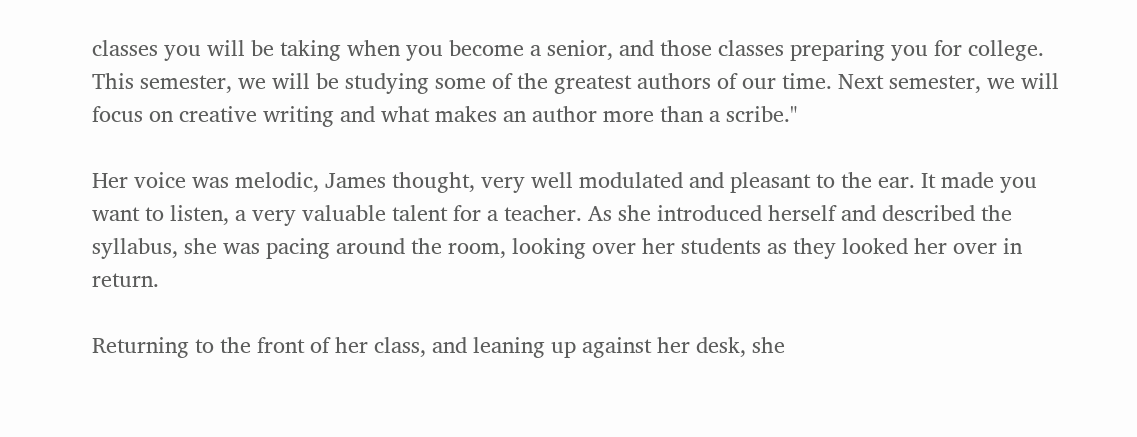classes you will be taking when you become a senior, and those classes preparing you for college. This semester, we will be studying some of the greatest authors of our time. Next semester, we will focus on creative writing and what makes an author more than a scribe."

Her voice was melodic, James thought, very well modulated and pleasant to the ear. It made you want to listen, a very valuable talent for a teacher. As she introduced herself and described the syllabus, she was pacing around the room, looking over her students as they looked her over in return.

Returning to the front of her class, and leaning up against her desk, she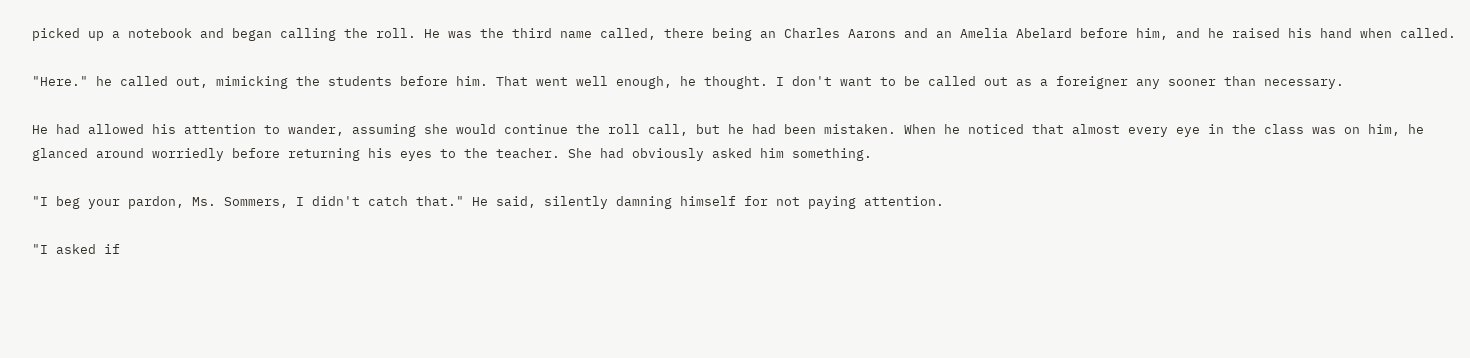picked up a notebook and began calling the roll. He was the third name called, there being an Charles Aarons and an Amelia Abelard before him, and he raised his hand when called.

"Here." he called out, mimicking the students before him. That went well enough, he thought. I don't want to be called out as a foreigner any sooner than necessary.

He had allowed his attention to wander, assuming she would continue the roll call, but he had been mistaken. When he noticed that almost every eye in the class was on him, he glanced around worriedly before returning his eyes to the teacher. She had obviously asked him something.

"I beg your pardon, Ms. Sommers, I didn't catch that." He said, silently damning himself for not paying attention.

"I asked if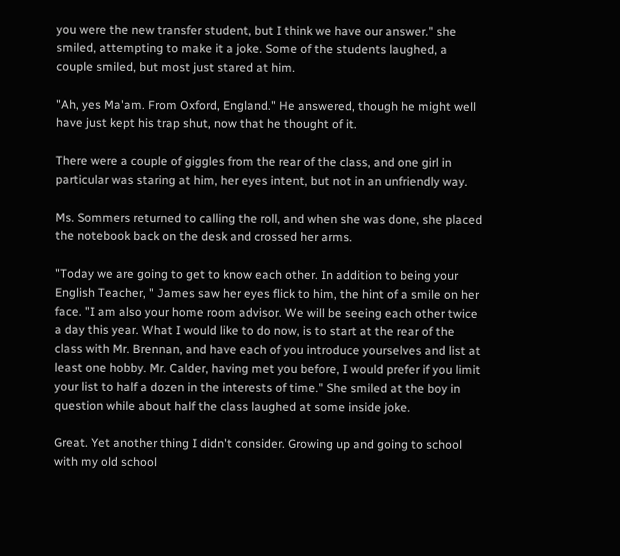you were the new transfer student, but I think we have our answer." she smiled, attempting to make it a joke. Some of the students laughed, a couple smiled, but most just stared at him.

"Ah, yes Ma'am. From Oxford, England." He answered, though he might well have just kept his trap shut, now that he thought of it.

There were a couple of giggles from the rear of the class, and one girl in particular was staring at him, her eyes intent, but not in an unfriendly way.

Ms. Sommers returned to calling the roll, and when she was done, she placed the notebook back on the desk and crossed her arms.

"Today we are going to get to know each other. In addition to being your English Teacher, " James saw her eyes flick to him, the hint of a smile on her face. "I am also your home room advisor. We will be seeing each other twice a day this year. What I would like to do now, is to start at the rear of the class with Mr. Brennan, and have each of you introduce yourselves and list at least one hobby. Mr. Calder, having met you before, I would prefer if you limit your list to half a dozen in the interests of time." She smiled at the boy in question while about half the class laughed at some inside joke.

Great. Yet another thing I didn't consider. Growing up and going to school with my old school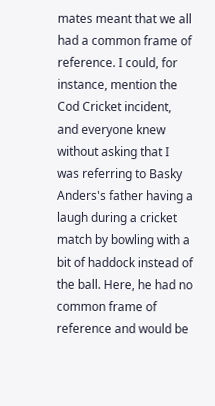mates meant that we all had a common frame of reference. I could, for instance, mention the Cod Cricket incident, and everyone knew without asking that I was referring to Basky Anders's father having a laugh during a cricket match by bowling with a bit of haddock instead of the ball. Here, he had no common frame of reference and would be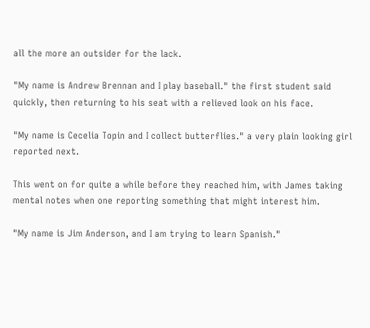all the more an outsider for the lack.

"My name is Andrew Brennan and I play baseball." the first student said quickly, then returning to his seat with a relieved look on his face.

"My name is Cecelia Topin and I collect butterflies." a very plain looking girl reported next.

This went on for quite a while before they reached him, with James taking mental notes when one reporting something that might interest him.

"My name is Jim Anderson, and I am trying to learn Spanish."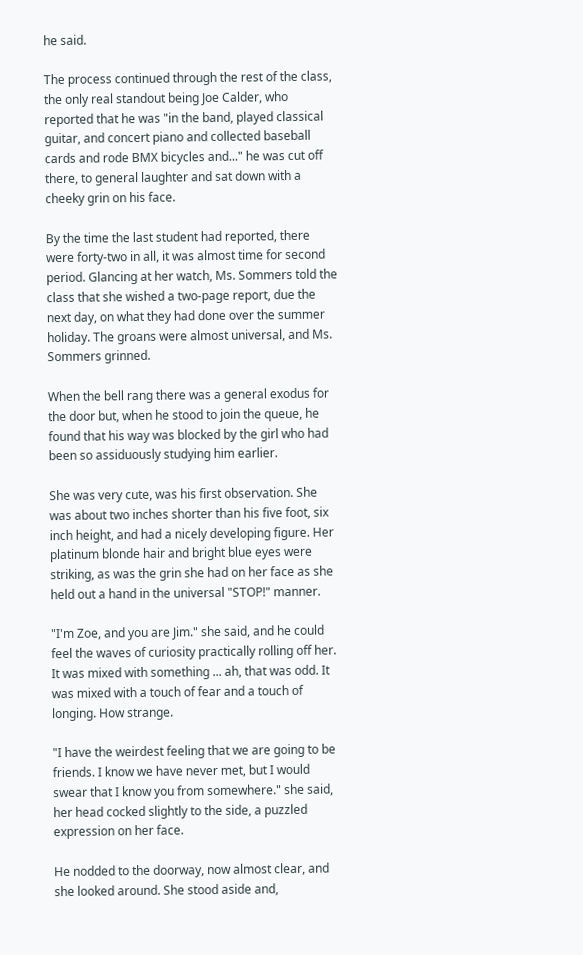he said.

The process continued through the rest of the class, the only real standout being Joe Calder, who reported that he was "in the band, played classical guitar, and concert piano and collected baseball cards and rode BMX bicycles and..." he was cut off there, to general laughter and sat down with a cheeky grin on his face.

By the time the last student had reported, there were forty-two in all, it was almost time for second period. Glancing at her watch, Ms. Sommers told the class that she wished a two-page report, due the next day, on what they had done over the summer holiday. The groans were almost universal, and Ms. Sommers grinned.

When the bell rang there was a general exodus for the door but, when he stood to join the queue, he found that his way was blocked by the girl who had been so assiduously studying him earlier.

She was very cute, was his first observation. She was about two inches shorter than his five foot, six inch height, and had a nicely developing figure. Her platinum blonde hair and bright blue eyes were striking, as was the grin she had on her face as she held out a hand in the universal "STOP!" manner.

"I'm Zoe, and you are Jim." she said, and he could feel the waves of curiosity practically rolling off her. It was mixed with something ... ah, that was odd. It was mixed with a touch of fear and a touch of longing. How strange.

"I have the weirdest feeling that we are going to be friends. I know we have never met, but I would swear that I know you from somewhere." she said, her head cocked slightly to the side, a puzzled expression on her face.

He nodded to the doorway, now almost clear, and she looked around. She stood aside and,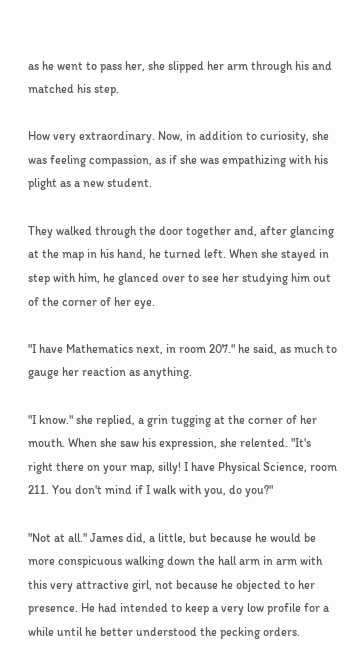as he went to pass her, she slipped her arm through his and matched his step.

How very extraordinary. Now, in addition to curiosity, she was feeling compassion, as if she was empathizing with his plight as a new student.

They walked through the door together and, after glancing at the map in his hand, he turned left. When she stayed in step with him, he glanced over to see her studying him out of the corner of her eye.

"I have Mathematics next, in room 207." he said, as much to gauge her reaction as anything.

"I know." she replied, a grin tugging at the corner of her mouth. When she saw his expression, she relented. "It's right there on your map, silly! I have Physical Science, room 211. You don't mind if I walk with you, do you?"

"Not at all." James did, a little, but because he would be more conspicuous walking down the hall arm in arm with this very attractive girl, not because he objected to her presence. He had intended to keep a very low profile for a while until he better understood the pecking orders.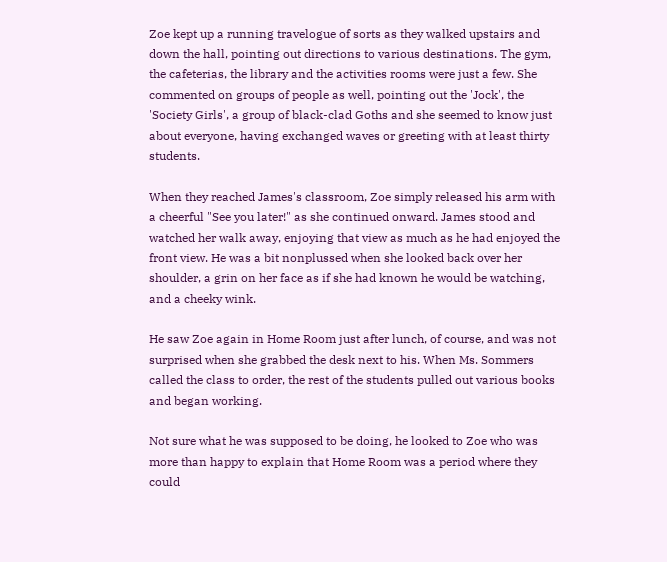Zoe kept up a running travelogue of sorts as they walked upstairs and down the hall, pointing out directions to various destinations. The gym, the cafeterias, the library and the activities rooms were just a few. She commented on groups of people as well, pointing out the 'Jock', the 'Society Girls', a group of black-clad Goths and she seemed to know just about everyone, having exchanged waves or greeting with at least thirty students.

When they reached James's classroom, Zoe simply released his arm with a cheerful "See you later!" as she continued onward. James stood and watched her walk away, enjoying that view as much as he had enjoyed the front view. He was a bit nonplussed when she looked back over her shoulder, a grin on her face as if she had known he would be watching, and a cheeky wink.

He saw Zoe again in Home Room just after lunch, of course, and was not surprised when she grabbed the desk next to his. When Ms. Sommers called the class to order, the rest of the students pulled out various books and began working.

Not sure what he was supposed to be doing, he looked to Zoe who was more than happy to explain that Home Room was a period where they could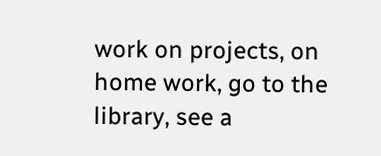work on projects, on home work, go to the library, see a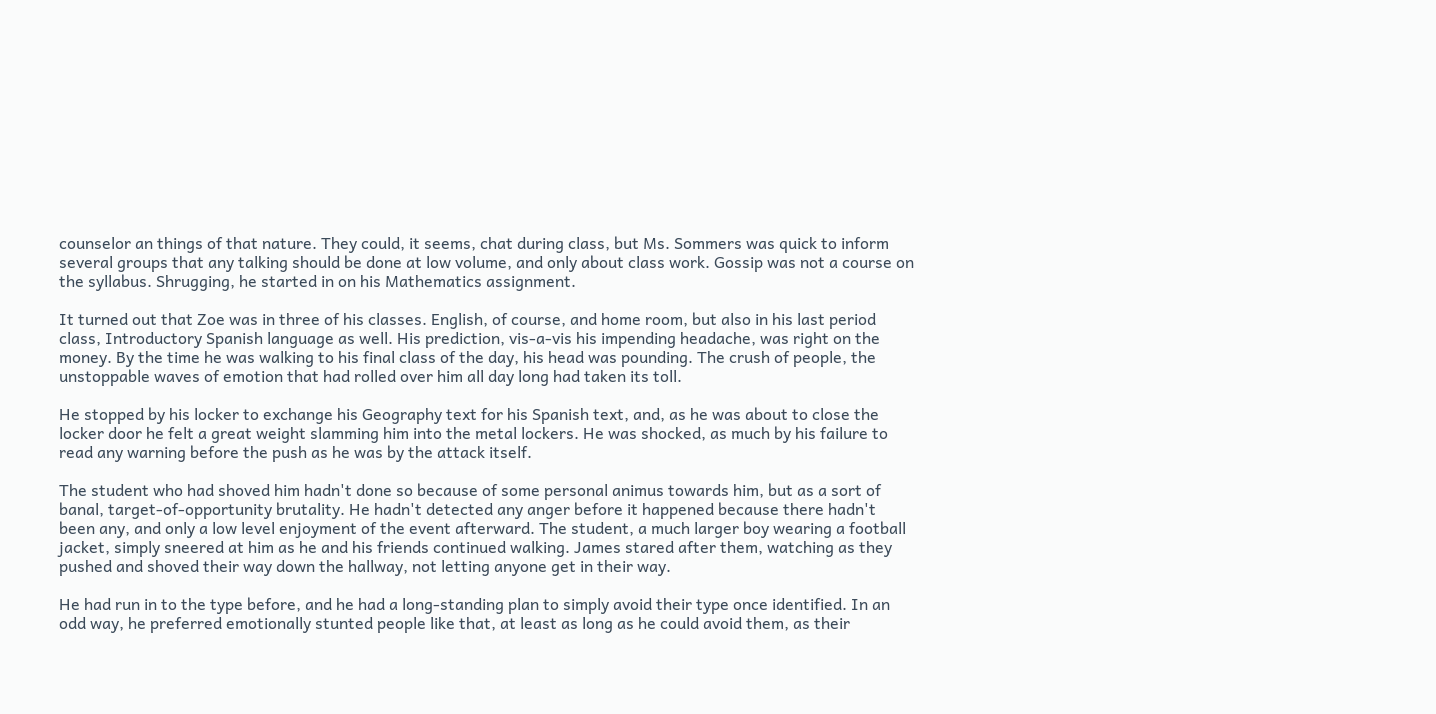counselor an things of that nature. They could, it seems, chat during class, but Ms. Sommers was quick to inform several groups that any talking should be done at low volume, and only about class work. Gossip was not a course on the syllabus. Shrugging, he started in on his Mathematics assignment.

It turned out that Zoe was in three of his classes. English, of course, and home room, but also in his last period class, Introductory Spanish language as well. His prediction, vis-a-vis his impending headache, was right on the money. By the time he was walking to his final class of the day, his head was pounding. The crush of people, the unstoppable waves of emotion that had rolled over him all day long had taken its toll.

He stopped by his locker to exchange his Geography text for his Spanish text, and, as he was about to close the locker door he felt a great weight slamming him into the metal lockers. He was shocked, as much by his failure to read any warning before the push as he was by the attack itself.

The student who had shoved him hadn't done so because of some personal animus towards him, but as a sort of banal, target-of-opportunity brutality. He hadn't detected any anger before it happened because there hadn't been any, and only a low level enjoyment of the event afterward. The student, a much larger boy wearing a football jacket, simply sneered at him as he and his friends continued walking. James stared after them, watching as they pushed and shoved their way down the hallway, not letting anyone get in their way.

He had run in to the type before, and he had a long-standing plan to simply avoid their type once identified. In an odd way, he preferred emotionally stunted people like that, at least as long as he could avoid them, as their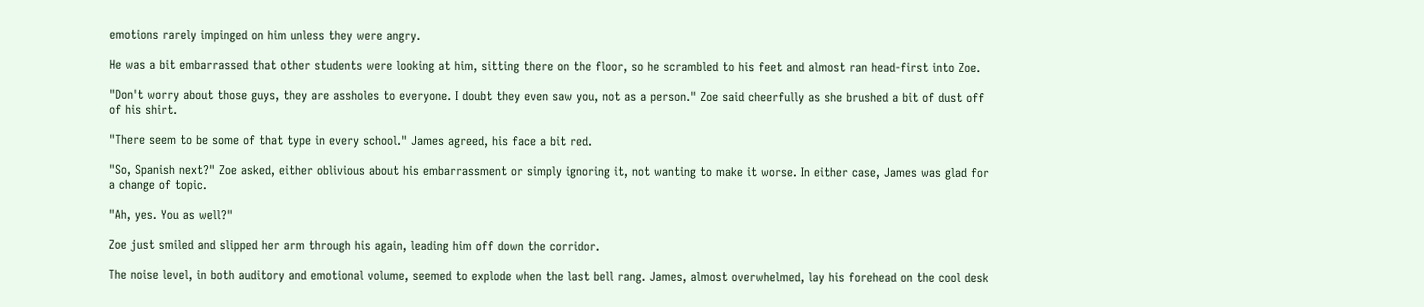emotions rarely impinged on him unless they were angry.

He was a bit embarrassed that other students were looking at him, sitting there on the floor, so he scrambled to his feet and almost ran head-first into Zoe.

"Don't worry about those guys, they are assholes to everyone. I doubt they even saw you, not as a person." Zoe said cheerfully as she brushed a bit of dust off of his shirt.

"There seem to be some of that type in every school." James agreed, his face a bit red.

"So, Spanish next?" Zoe asked, either oblivious about his embarrassment or simply ignoring it, not wanting to make it worse. In either case, James was glad for a change of topic.

"Ah, yes. You as well?"

Zoe just smiled and slipped her arm through his again, leading him off down the corridor.

The noise level, in both auditory and emotional volume, seemed to explode when the last bell rang. James, almost overwhelmed, lay his forehead on the cool desk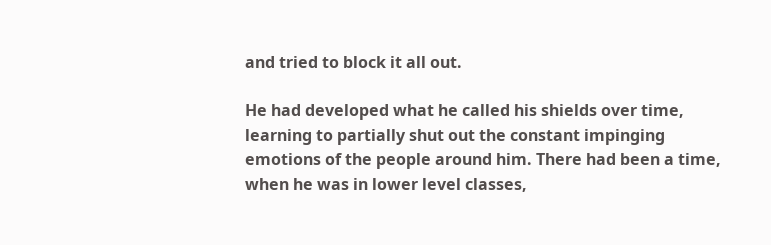and tried to block it all out.

He had developed what he called his shields over time, learning to partially shut out the constant impinging emotions of the people around him. There had been a time, when he was in lower level classes,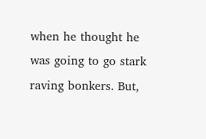when he thought he was going to go stark raving bonkers. But,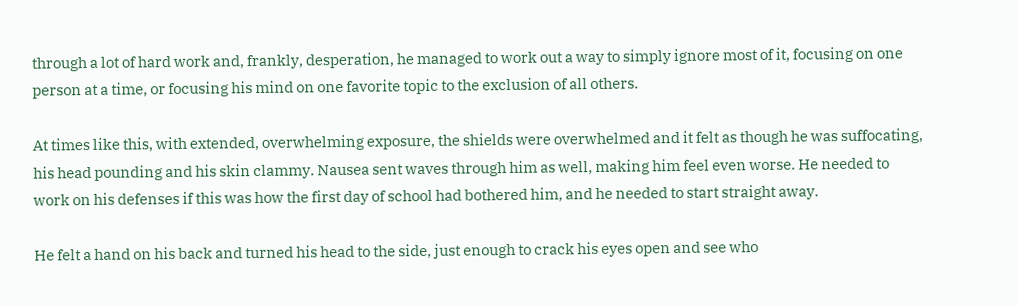through a lot of hard work and, frankly, desperation, he managed to work out a way to simply ignore most of it, focusing on one person at a time, or focusing his mind on one favorite topic to the exclusion of all others.

At times like this, with extended, overwhelming exposure, the shields were overwhelmed and it felt as though he was suffocating, his head pounding and his skin clammy. Nausea sent waves through him as well, making him feel even worse. He needed to work on his defenses if this was how the first day of school had bothered him, and he needed to start straight away.

He felt a hand on his back and turned his head to the side, just enough to crack his eyes open and see who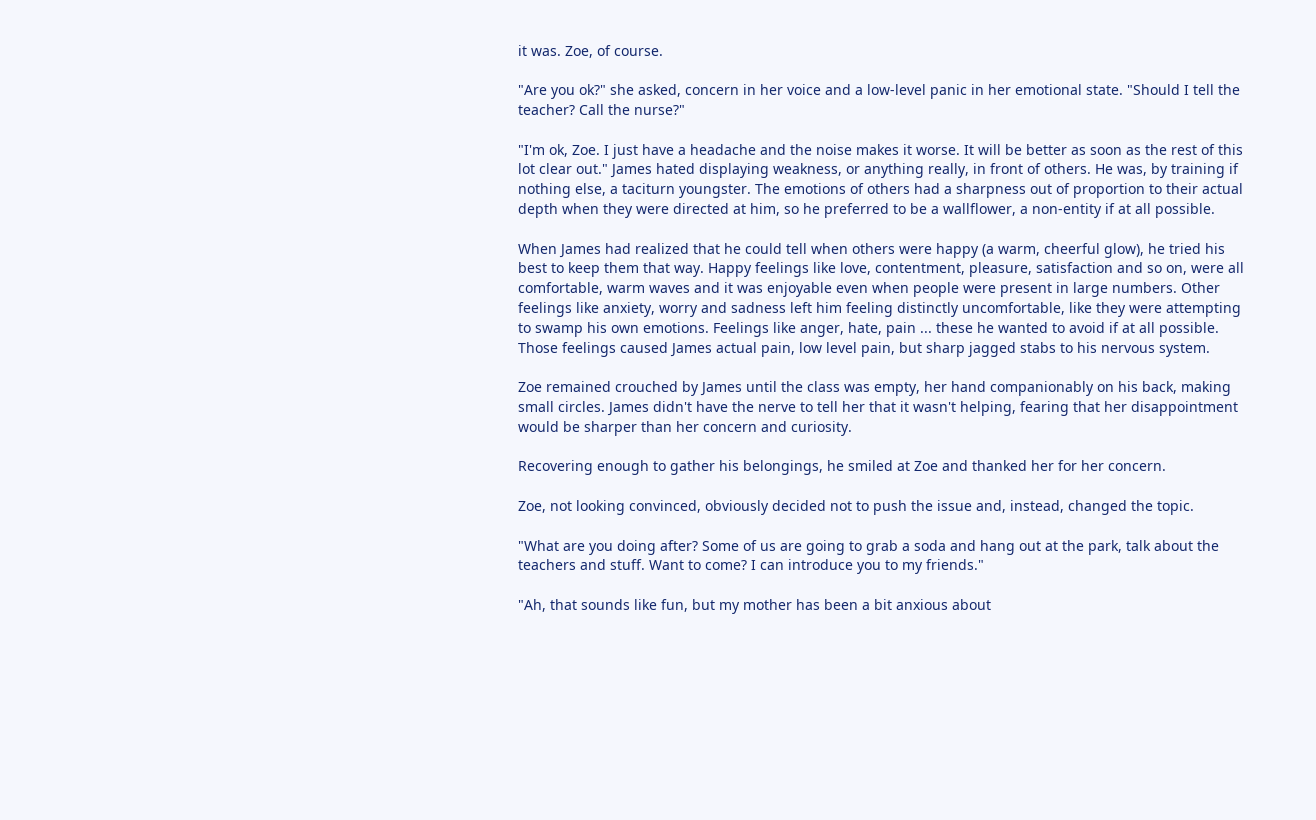it was. Zoe, of course.

"Are you ok?" she asked, concern in her voice and a low-level panic in her emotional state. "Should I tell the teacher? Call the nurse?"

"I'm ok, Zoe. I just have a headache and the noise makes it worse. It will be better as soon as the rest of this lot clear out." James hated displaying weakness, or anything really, in front of others. He was, by training if nothing else, a taciturn youngster. The emotions of others had a sharpness out of proportion to their actual depth when they were directed at him, so he preferred to be a wallflower, a non-entity if at all possible.

When James had realized that he could tell when others were happy (a warm, cheerful glow), he tried his best to keep them that way. Happy feelings like love, contentment, pleasure, satisfaction and so on, were all comfortable, warm waves and it was enjoyable even when people were present in large numbers. Other feelings like anxiety, worry and sadness left him feeling distinctly uncomfortable, like they were attempting to swamp his own emotions. Feelings like anger, hate, pain ... these he wanted to avoid if at all possible. Those feelings caused James actual pain, low level pain, but sharp jagged stabs to his nervous system.

Zoe remained crouched by James until the class was empty, her hand companionably on his back, making small circles. James didn't have the nerve to tell her that it wasn't helping, fearing that her disappointment would be sharper than her concern and curiosity.

Recovering enough to gather his belongings, he smiled at Zoe and thanked her for her concern.

Zoe, not looking convinced, obviously decided not to push the issue and, instead, changed the topic.

"What are you doing after? Some of us are going to grab a soda and hang out at the park, talk about the teachers and stuff. Want to come? I can introduce you to my friends."

"Ah, that sounds like fun, but my mother has been a bit anxious about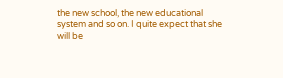the new school, the new educational system and so on. I quite expect that she will be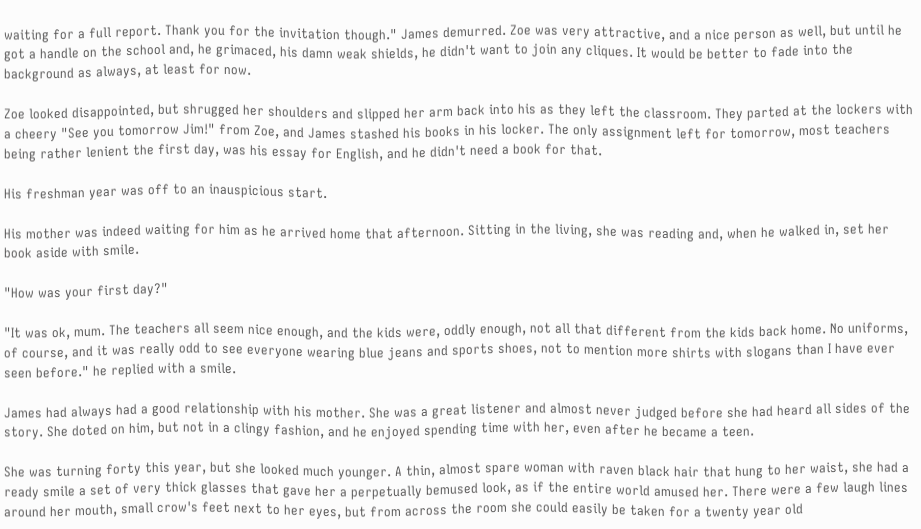waiting for a full report. Thank you for the invitation though." James demurred. Zoe was very attractive, and a nice person as well, but until he got a handle on the school and, he grimaced, his damn weak shields, he didn't want to join any cliques. It would be better to fade into the background as always, at least for now.

Zoe looked disappointed, but shrugged her shoulders and slipped her arm back into his as they left the classroom. They parted at the lockers with a cheery "See you tomorrow Jim!" from Zoe, and James stashed his books in his locker. The only assignment left for tomorrow, most teachers being rather lenient the first day, was his essay for English, and he didn't need a book for that.

His freshman year was off to an inauspicious start.

His mother was indeed waiting for him as he arrived home that afternoon. Sitting in the living, she was reading and, when he walked in, set her book aside with smile.

"How was your first day?"

"It was ok, mum. The teachers all seem nice enough, and the kids were, oddly enough, not all that different from the kids back home. No uniforms, of course, and it was really odd to see everyone wearing blue jeans and sports shoes, not to mention more shirts with slogans than I have ever seen before." he replied with a smile.

James had always had a good relationship with his mother. She was a great listener and almost never judged before she had heard all sides of the story. She doted on him, but not in a clingy fashion, and he enjoyed spending time with her, even after he became a teen.

She was turning forty this year, but she looked much younger. A thin, almost spare woman with raven black hair that hung to her waist, she had a ready smile a set of very thick glasses that gave her a perpetually bemused look, as if the entire world amused her. There were a few laugh lines around her mouth, small crow's feet next to her eyes, but from across the room she could easily be taken for a twenty year old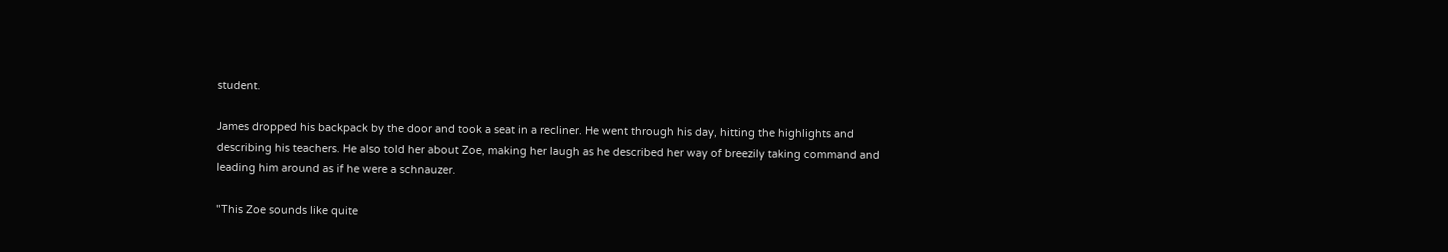student.

James dropped his backpack by the door and took a seat in a recliner. He went through his day, hitting the highlights and describing his teachers. He also told her about Zoe, making her laugh as he described her way of breezily taking command and leading him around as if he were a schnauzer.

"This Zoe sounds like quite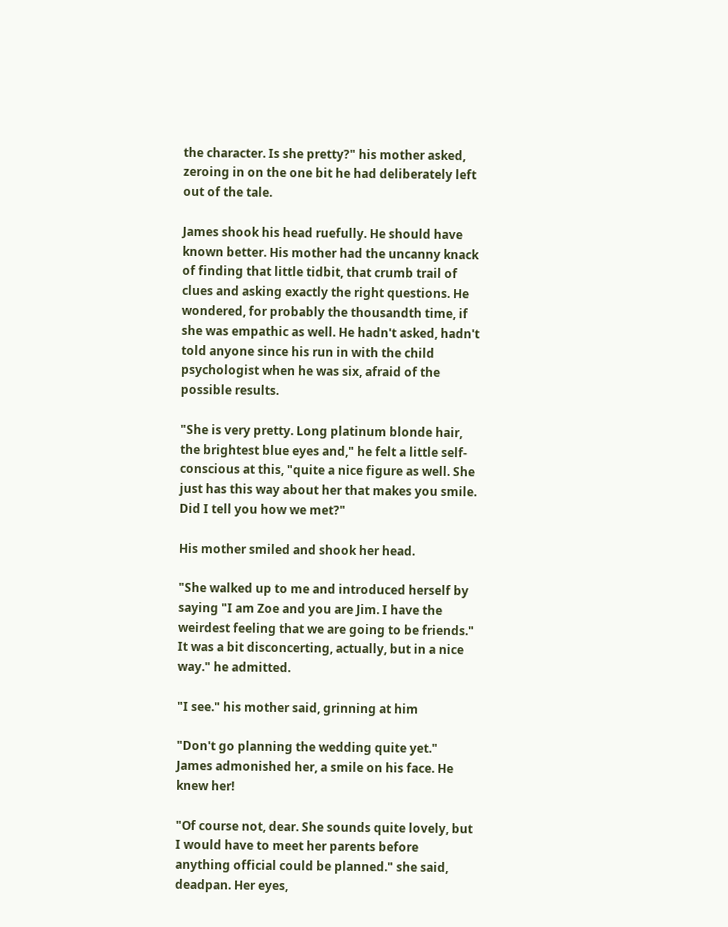the character. Is she pretty?" his mother asked, zeroing in on the one bit he had deliberately left out of the tale.

James shook his head ruefully. He should have known better. His mother had the uncanny knack of finding that little tidbit, that crumb trail of clues and asking exactly the right questions. He wondered, for probably the thousandth time, if she was empathic as well. He hadn't asked, hadn't told anyone since his run in with the child psychologist when he was six, afraid of the possible results.

"She is very pretty. Long platinum blonde hair, the brightest blue eyes and," he felt a little self-conscious at this, "quite a nice figure as well. She just has this way about her that makes you smile. Did I tell you how we met?"

His mother smiled and shook her head.

"She walked up to me and introduced herself by saying "I am Zoe and you are Jim. I have the weirdest feeling that we are going to be friends." It was a bit disconcerting, actually, but in a nice way." he admitted.

"I see." his mother said, grinning at him

"Don't go planning the wedding quite yet." James admonished her, a smile on his face. He knew her!

"Of course not, dear. She sounds quite lovely, but I would have to meet her parents before anything official could be planned." she said, deadpan. Her eyes,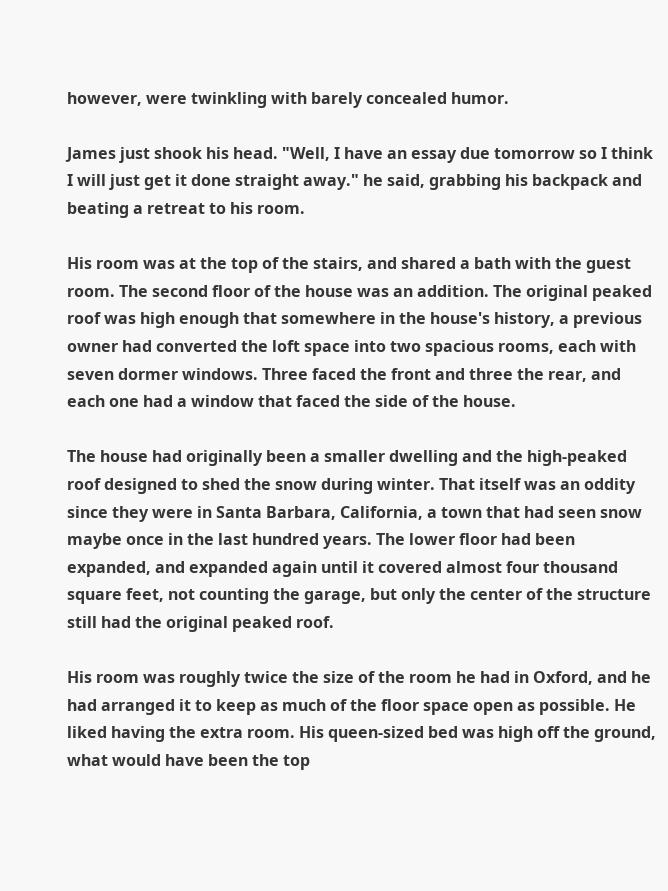however, were twinkling with barely concealed humor.

James just shook his head. "Well, I have an essay due tomorrow so I think I will just get it done straight away." he said, grabbing his backpack and beating a retreat to his room.

His room was at the top of the stairs, and shared a bath with the guest room. The second floor of the house was an addition. The original peaked roof was high enough that somewhere in the house's history, a previous owner had converted the loft space into two spacious rooms, each with seven dormer windows. Three faced the front and three the rear, and each one had a window that faced the side of the house.

The house had originally been a smaller dwelling and the high-peaked roof designed to shed the snow during winter. That itself was an oddity since they were in Santa Barbara, California, a town that had seen snow maybe once in the last hundred years. The lower floor had been expanded, and expanded again until it covered almost four thousand square feet, not counting the garage, but only the center of the structure still had the original peaked roof.

His room was roughly twice the size of the room he had in Oxford, and he had arranged it to keep as much of the floor space open as possible. He liked having the extra room. His queen-sized bed was high off the ground, what would have been the top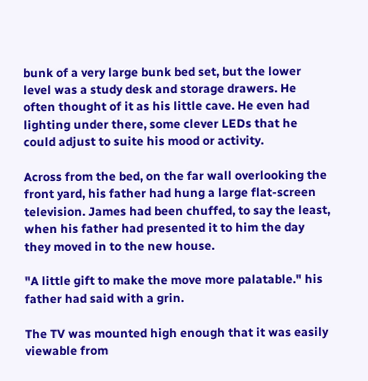bunk of a very large bunk bed set, but the lower level was a study desk and storage drawers. He often thought of it as his little cave. He even had lighting under there, some clever LEDs that he could adjust to suite his mood or activity.

Across from the bed, on the far wall overlooking the front yard, his father had hung a large flat-screen television. James had been chuffed, to say the least, when his father had presented it to him the day they moved in to the new house.

"A little gift to make the move more palatable." his father had said with a grin.

The TV was mounted high enough that it was easily viewable from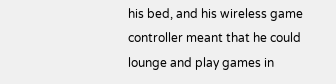his bed, and his wireless game controller meant that he could lounge and play games in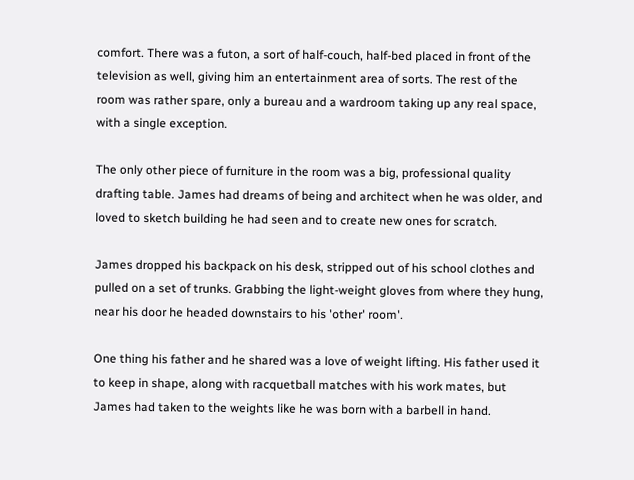comfort. There was a futon, a sort of half-couch, half-bed placed in front of the television as well, giving him an entertainment area of sorts. The rest of the room was rather spare, only a bureau and a wardroom taking up any real space, with a single exception.

The only other piece of furniture in the room was a big, professional quality drafting table. James had dreams of being and architect when he was older, and loved to sketch building he had seen and to create new ones for scratch.

James dropped his backpack on his desk, stripped out of his school clothes and pulled on a set of trunks. Grabbing the light-weight gloves from where they hung, near his door he headed downstairs to his 'other' room'.

One thing his father and he shared was a love of weight lifting. His father used it to keep in shape, along with racquetball matches with his work mates, but James had taken to the weights like he was born with a barbell in hand.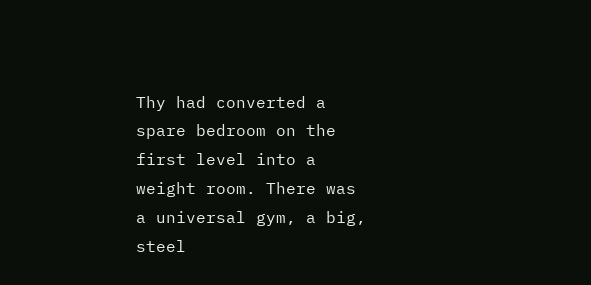Thy had converted a spare bedroom on the first level into a weight room. There was a universal gym, a big, steel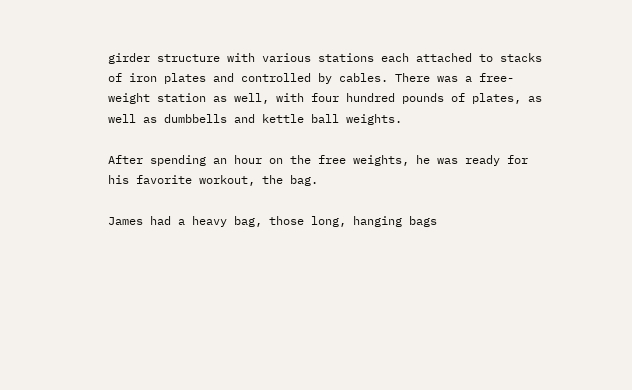girder structure with various stations each attached to stacks of iron plates and controlled by cables. There was a free-weight station as well, with four hundred pounds of plates, as well as dumbbells and kettle ball weights.

After spending an hour on the free weights, he was ready for his favorite workout, the bag.

James had a heavy bag, those long, hanging bags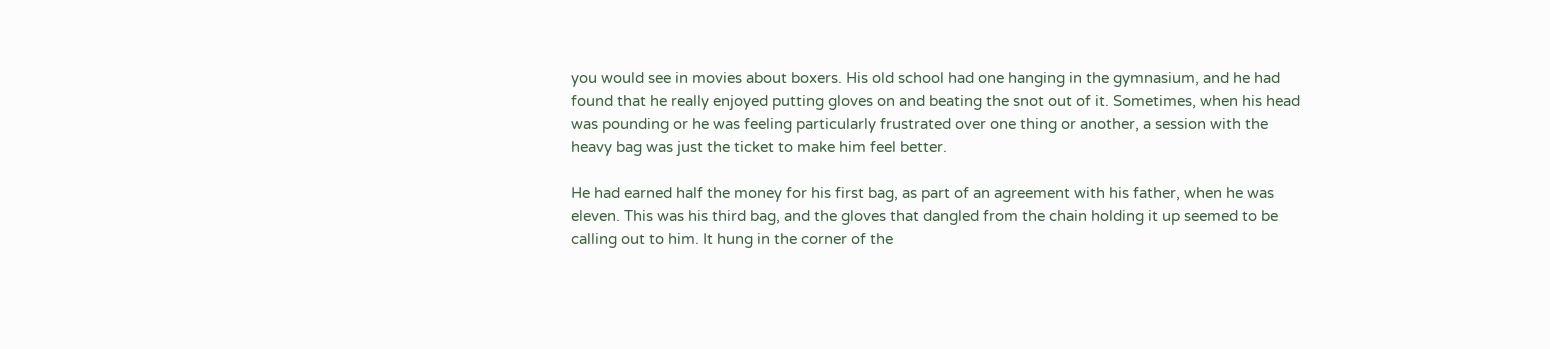you would see in movies about boxers. His old school had one hanging in the gymnasium, and he had found that he really enjoyed putting gloves on and beating the snot out of it. Sometimes, when his head was pounding or he was feeling particularly frustrated over one thing or another, a session with the heavy bag was just the ticket to make him feel better.

He had earned half the money for his first bag, as part of an agreement with his father, when he was eleven. This was his third bag, and the gloves that dangled from the chain holding it up seemed to be calling out to him. It hung in the corner of the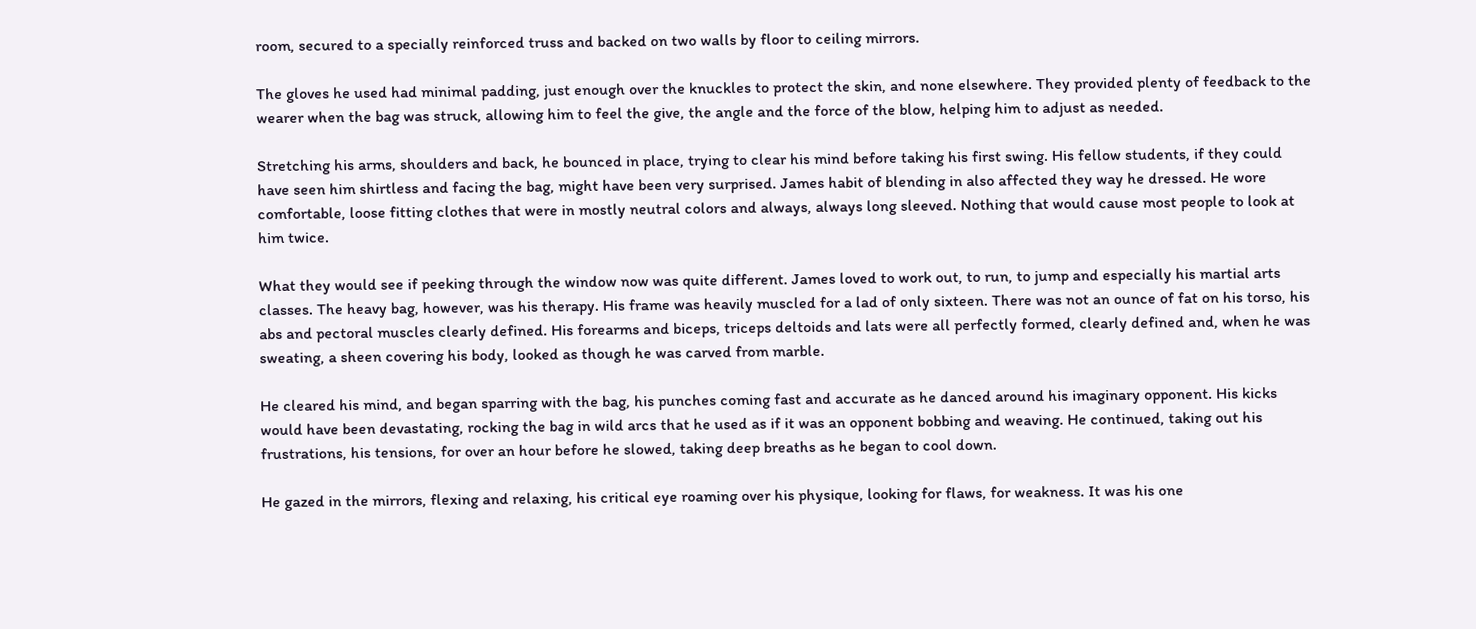room, secured to a specially reinforced truss and backed on two walls by floor to ceiling mirrors.

The gloves he used had minimal padding, just enough over the knuckles to protect the skin, and none elsewhere. They provided plenty of feedback to the wearer when the bag was struck, allowing him to feel the give, the angle and the force of the blow, helping him to adjust as needed.

Stretching his arms, shoulders and back, he bounced in place, trying to clear his mind before taking his first swing. His fellow students, if they could have seen him shirtless and facing the bag, might have been very surprised. James habit of blending in also affected they way he dressed. He wore comfortable, loose fitting clothes that were in mostly neutral colors and always, always long sleeved. Nothing that would cause most people to look at him twice.

What they would see if peeking through the window now was quite different. James loved to work out, to run, to jump and especially his martial arts classes. The heavy bag, however, was his therapy. His frame was heavily muscled for a lad of only sixteen. There was not an ounce of fat on his torso, his abs and pectoral muscles clearly defined. His forearms and biceps, triceps deltoids and lats were all perfectly formed, clearly defined and, when he was sweating, a sheen covering his body, looked as though he was carved from marble.

He cleared his mind, and began sparring with the bag, his punches coming fast and accurate as he danced around his imaginary opponent. His kicks would have been devastating, rocking the bag in wild arcs that he used as if it was an opponent bobbing and weaving. He continued, taking out his frustrations, his tensions, for over an hour before he slowed, taking deep breaths as he began to cool down.

He gazed in the mirrors, flexing and relaxing, his critical eye roaming over his physique, looking for flaws, for weakness. It was his one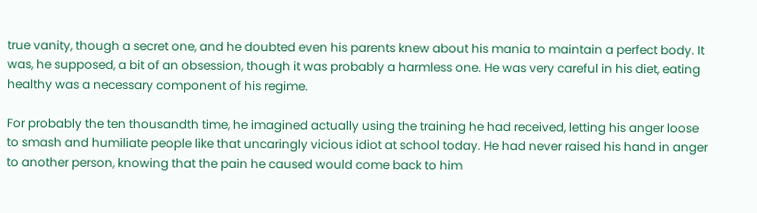true vanity, though a secret one, and he doubted even his parents knew about his mania to maintain a perfect body. It was, he supposed, a bit of an obsession, though it was probably a harmless one. He was very careful in his diet, eating healthy was a necessary component of his regime.

For probably the ten thousandth time, he imagined actually using the training he had received, letting his anger loose to smash and humiliate people like that uncaringly vicious idiot at school today. He had never raised his hand in anger to another person, knowing that the pain he caused would come back to him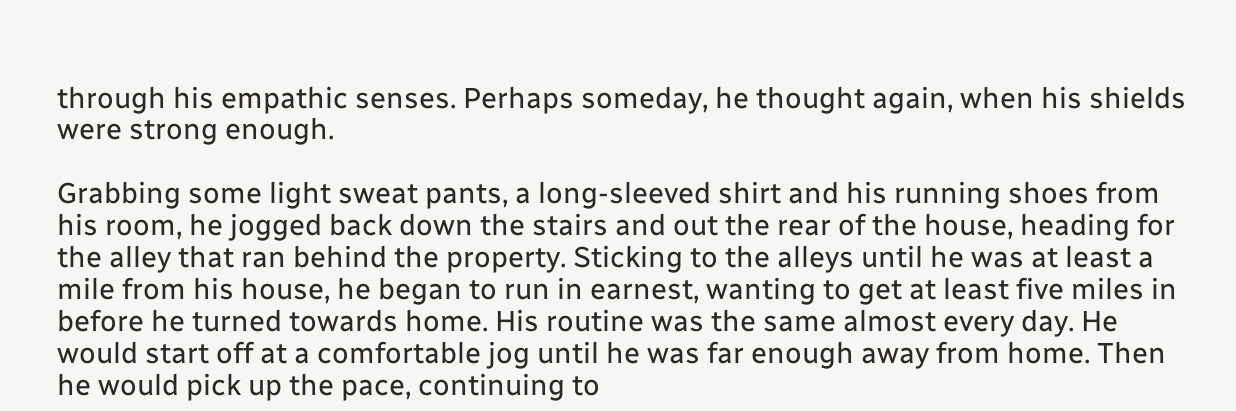through his empathic senses. Perhaps someday, he thought again, when his shields were strong enough.

Grabbing some light sweat pants, a long-sleeved shirt and his running shoes from his room, he jogged back down the stairs and out the rear of the house, heading for the alley that ran behind the property. Sticking to the alleys until he was at least a mile from his house, he began to run in earnest, wanting to get at least five miles in before he turned towards home. His routine was the same almost every day. He would start off at a comfortable jog until he was far enough away from home. Then he would pick up the pace, continuing to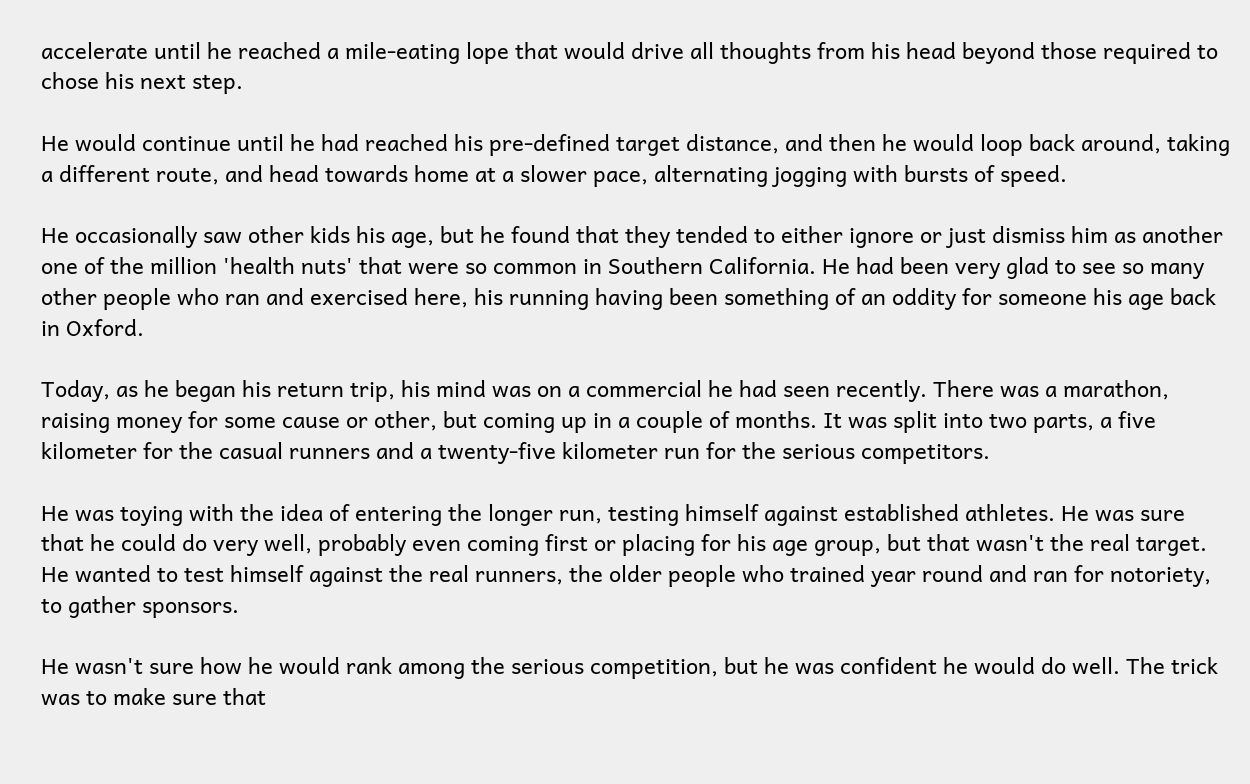accelerate until he reached a mile-eating lope that would drive all thoughts from his head beyond those required to chose his next step.

He would continue until he had reached his pre-defined target distance, and then he would loop back around, taking a different route, and head towards home at a slower pace, alternating jogging with bursts of speed.

He occasionally saw other kids his age, but he found that they tended to either ignore or just dismiss him as another one of the million 'health nuts' that were so common in Southern California. He had been very glad to see so many other people who ran and exercised here, his running having been something of an oddity for someone his age back in Oxford.

Today, as he began his return trip, his mind was on a commercial he had seen recently. There was a marathon, raising money for some cause or other, but coming up in a couple of months. It was split into two parts, a five kilometer for the casual runners and a twenty-five kilometer run for the serious competitors.

He was toying with the idea of entering the longer run, testing himself against established athletes. He was sure that he could do very well, probably even coming first or placing for his age group, but that wasn't the real target. He wanted to test himself against the real runners, the older people who trained year round and ran for notoriety, to gather sponsors.

He wasn't sure how he would rank among the serious competition, but he was confident he would do well. The trick was to make sure that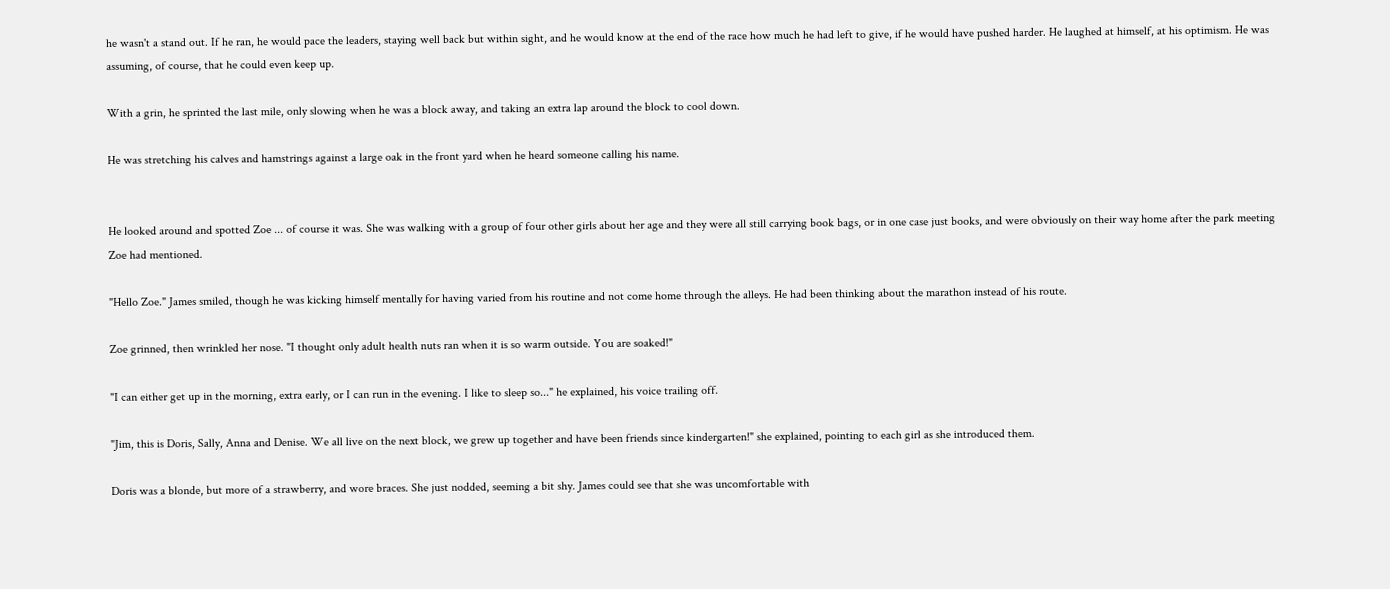he wasn't a stand out. If he ran, he would pace the leaders, staying well back but within sight, and he would know at the end of the race how much he had left to give, if he would have pushed harder. He laughed at himself, at his optimism. He was assuming, of course, that he could even keep up.

With a grin, he sprinted the last mile, only slowing when he was a block away, and taking an extra lap around the block to cool down.

He was stretching his calves and hamstrings against a large oak in the front yard when he heard someone calling his name.


He looked around and spotted Zoe ... of course it was. She was walking with a group of four other girls about her age and they were all still carrying book bags, or in one case just books, and were obviously on their way home after the park meeting Zoe had mentioned.

"Hello Zoe." James smiled, though he was kicking himself mentally for having varied from his routine and not come home through the alleys. He had been thinking about the marathon instead of his route.

Zoe grinned, then wrinkled her nose. "I thought only adult health nuts ran when it is so warm outside. You are soaked!"

"I can either get up in the morning, extra early, or I can run in the evening. I like to sleep so..." he explained, his voice trailing off.

"Jim, this is Doris, Sally, Anna and Denise. We all live on the next block, we grew up together and have been friends since kindergarten!" she explained, pointing to each girl as she introduced them.

Doris was a blonde, but more of a strawberry, and wore braces. She just nodded, seeming a bit shy. James could see that she was uncomfortable with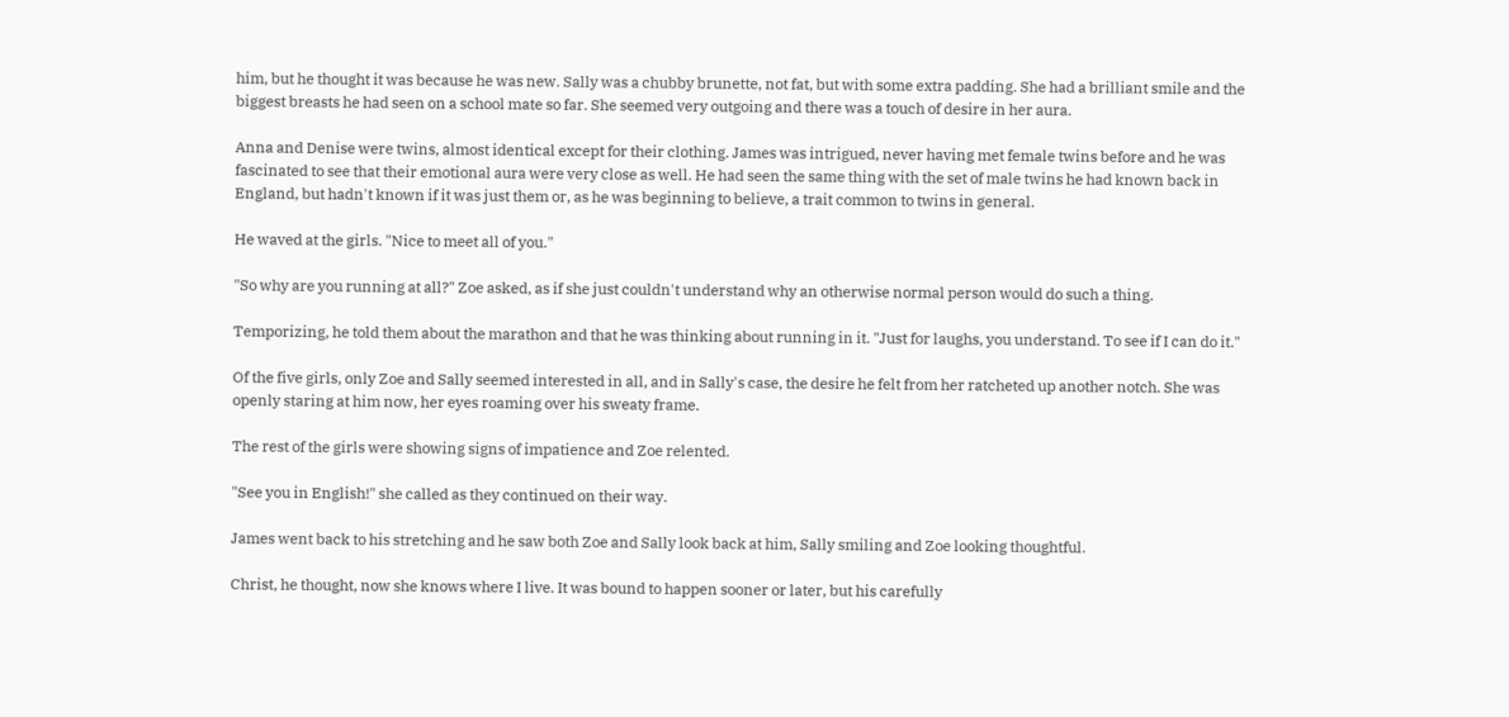him, but he thought it was because he was new. Sally was a chubby brunette, not fat, but with some extra padding. She had a brilliant smile and the biggest breasts he had seen on a school mate so far. She seemed very outgoing and there was a touch of desire in her aura.

Anna and Denise were twins, almost identical except for their clothing. James was intrigued, never having met female twins before and he was fascinated to see that their emotional aura were very close as well. He had seen the same thing with the set of male twins he had known back in England, but hadn't known if it was just them or, as he was beginning to believe, a trait common to twins in general.

He waved at the girls. "Nice to meet all of you."

"So why are you running at all?" Zoe asked, as if she just couldn't understand why an otherwise normal person would do such a thing.

Temporizing, he told them about the marathon and that he was thinking about running in it. "Just for laughs, you understand. To see if I can do it."

Of the five girls, only Zoe and Sally seemed interested in all, and in Sally's case, the desire he felt from her ratcheted up another notch. She was openly staring at him now, her eyes roaming over his sweaty frame.

The rest of the girls were showing signs of impatience and Zoe relented.

"See you in English!" she called as they continued on their way.

James went back to his stretching and he saw both Zoe and Sally look back at him, Sally smiling and Zoe looking thoughtful.

Christ, he thought, now she knows where I live. It was bound to happen sooner or later, but his carefully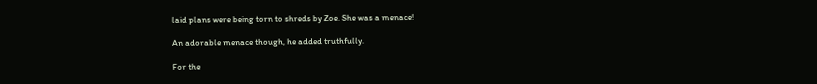laid plans were being torn to shreds by Zoe. She was a menace!

An adorable menace though, he added truthfully.

For the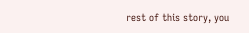rest of this story, you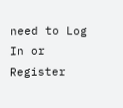need to Log In or Register